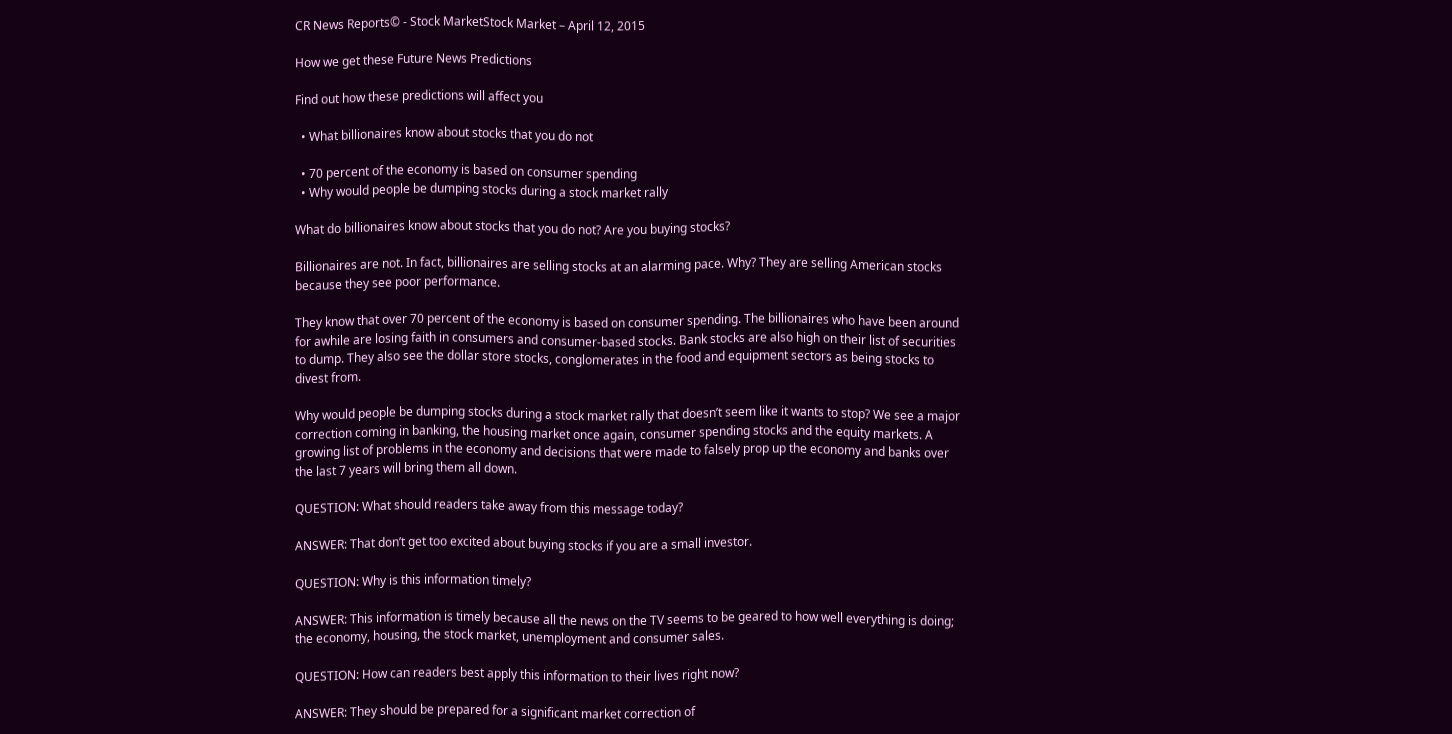CR News Reports© - Stock MarketStock Market – April 12, 2015

How we get these Future News Predictions

Find out how these predictions will affect you

  • What billionaires know about stocks that you do not

  • 70 percent of the economy is based on consumer spending
  • Why would people be dumping stocks during a stock market rally

What do billionaires know about stocks that you do not? Are you buying stocks?

Billionaires are not. In fact, billionaires are selling stocks at an alarming pace. Why? They are selling American stocks because they see poor performance.

They know that over 70 percent of the economy is based on consumer spending. The billionaires who have been around for awhile are losing faith in consumers and consumer-based stocks. Bank stocks are also high on their list of securities to dump. They also see the dollar store stocks, conglomerates in the food and equipment sectors as being stocks to divest from.

Why would people be dumping stocks during a stock market rally that doesn’t seem like it wants to stop? We see a major correction coming in banking, the housing market once again, consumer spending stocks and the equity markets. A growing list of problems in the economy and decisions that were made to falsely prop up the economy and banks over the last 7 years will bring them all down.

QUESTION: What should readers take away from this message today?

ANSWER: That don’t get too excited about buying stocks if you are a small investor.

QUESTION: Why is this information timely?

ANSWER: This information is timely because all the news on the TV seems to be geared to how well everything is doing; the economy, housing, the stock market, unemployment and consumer sales.

QUESTION: How can readers best apply this information to their lives right now?

ANSWER: They should be prepared for a significant market correction of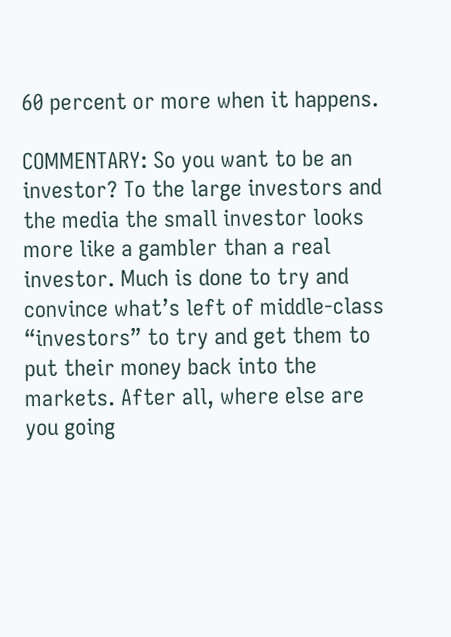60 percent or more when it happens.

COMMENTARY: So you want to be an investor? To the large investors and the media the small investor looks more like a gambler than a real investor. Much is done to try and convince what’s left of middle-class “investors” to try and get them to put their money back into the markets. After all, where else are you going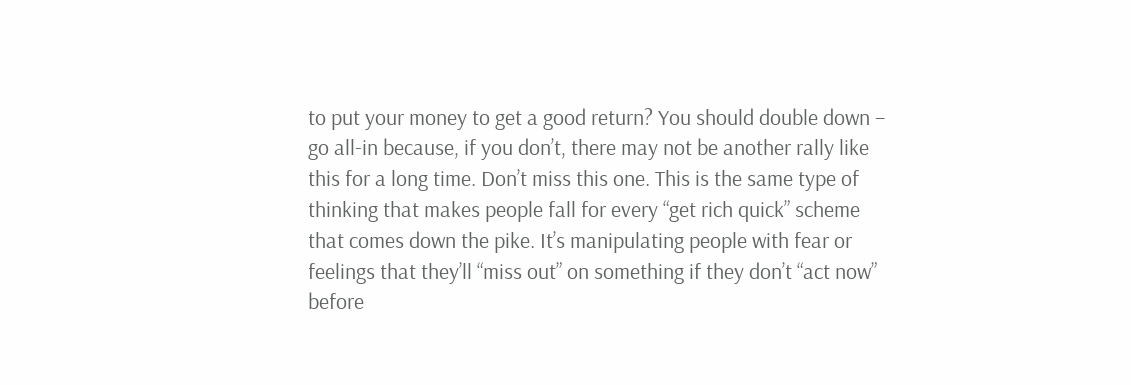to put your money to get a good return? You should double down – go all-in because, if you don’t, there may not be another rally like this for a long time. Don’t miss this one. This is the same type of thinking that makes people fall for every “get rich quick” scheme that comes down the pike. It’s manipulating people with fear or feelings that they’ll “miss out” on something if they don’t “act now” before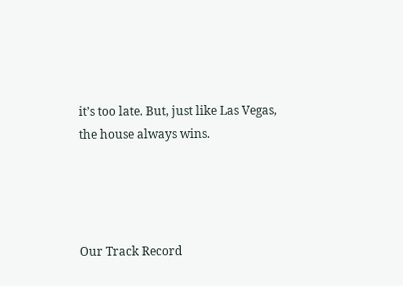it’s too late. But, just like Las Vegas, the house always wins.




Our Track Record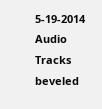5-19-2014 Audio Tracks beveled